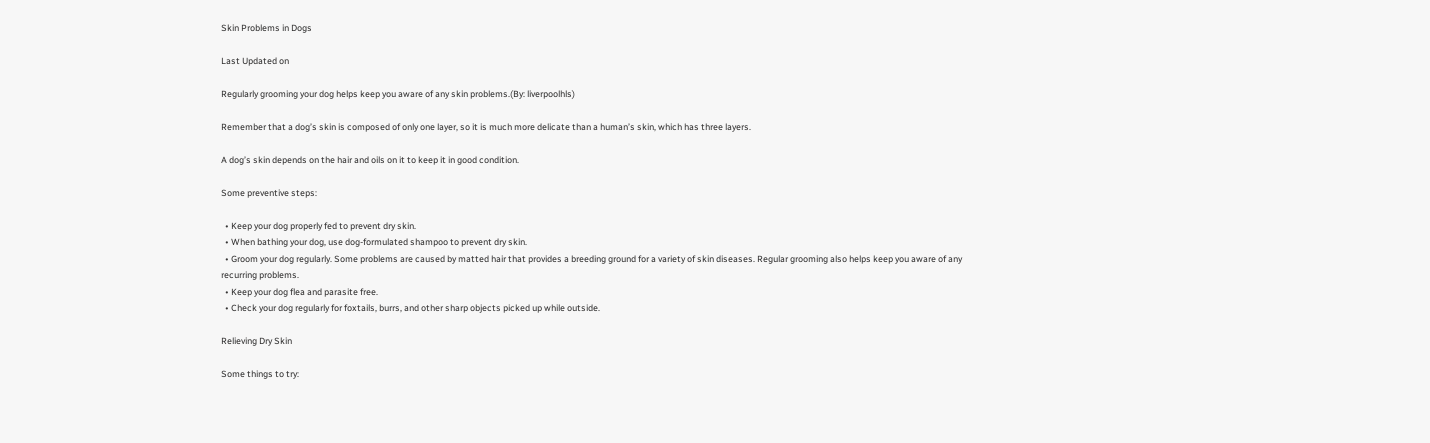Skin Problems in Dogs

Last Updated on

Regularly grooming your dog helps keep you aware of any skin problems.(By: liverpoolhls)

Remember that a dog’s skin is composed of only one layer, so it is much more delicate than a human’s skin, which has three layers.

A dog’s skin depends on the hair and oils on it to keep it in good condition.

Some preventive steps:

  • Keep your dog properly fed to prevent dry skin.
  • When bathing your dog, use dog-formulated shampoo to prevent dry skin.
  • Groom your dog regularly. Some problems are caused by matted hair that provides a breeding ground for a variety of skin diseases. Regular grooming also helps keep you aware of any recurring problems.
  • Keep your dog flea and parasite free.
  • Check your dog regularly for foxtails, burrs, and other sharp objects picked up while outside.

Relieving Dry Skin

Some things to try: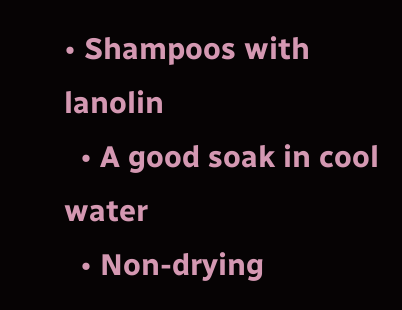• Shampoos with lanolin
  • A good soak in cool water
  • Non-drying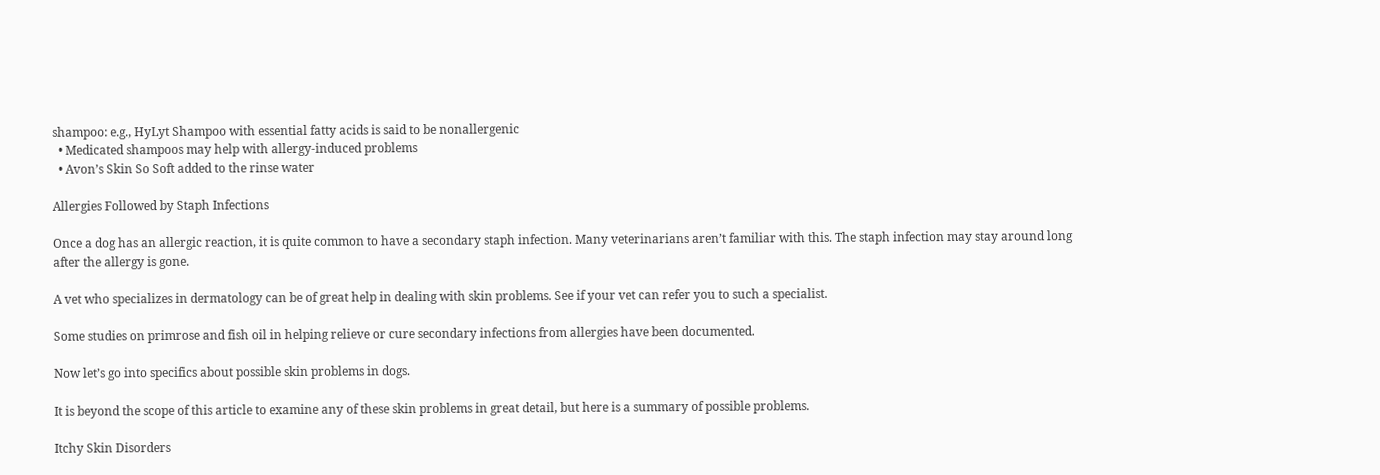shampoo: e.g., HyLyt Shampoo with essential fatty acids is said to be nonallergenic
  • Medicated shampoos may help with allergy-induced problems
  • Avon’s Skin So Soft added to the rinse water

Allergies Followed by Staph Infections

Once a dog has an allergic reaction, it is quite common to have a secondary staph infection. Many veterinarians aren’t familiar with this. The staph infection may stay around long after the allergy is gone.

A vet who specializes in dermatology can be of great help in dealing with skin problems. See if your vet can refer you to such a specialist.

Some studies on primrose and fish oil in helping relieve or cure secondary infections from allergies have been documented.

Now let’s go into specifics about possible skin problems in dogs.

It is beyond the scope of this article to examine any of these skin problems in great detail, but here is a summary of possible problems.

Itchy Skin Disorders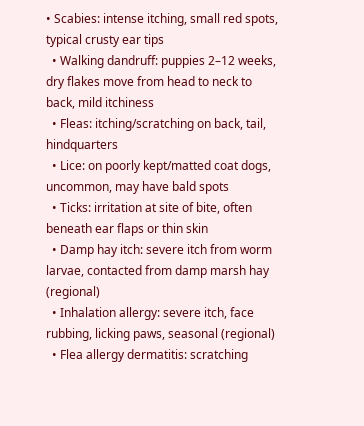• Scabies: intense itching, small red spots, typical crusty ear tips
  • Walking dandruff: puppies 2–12 weeks, dry flakes move from head to neck to back, mild itchiness
  • Fleas: itching/scratching on back, tail, hindquarters
  • Lice: on poorly kept/matted coat dogs, uncommon, may have bald spots
  • Ticks: irritation at site of bite, often beneath ear flaps or thin skin
  • Damp hay itch: severe itch from worm larvae, contacted from damp marsh hay (regional)
  • Inhalation allergy: severe itch, face rubbing, licking paws, seasonal (regional)
  • Flea allergy dermatitis: scratching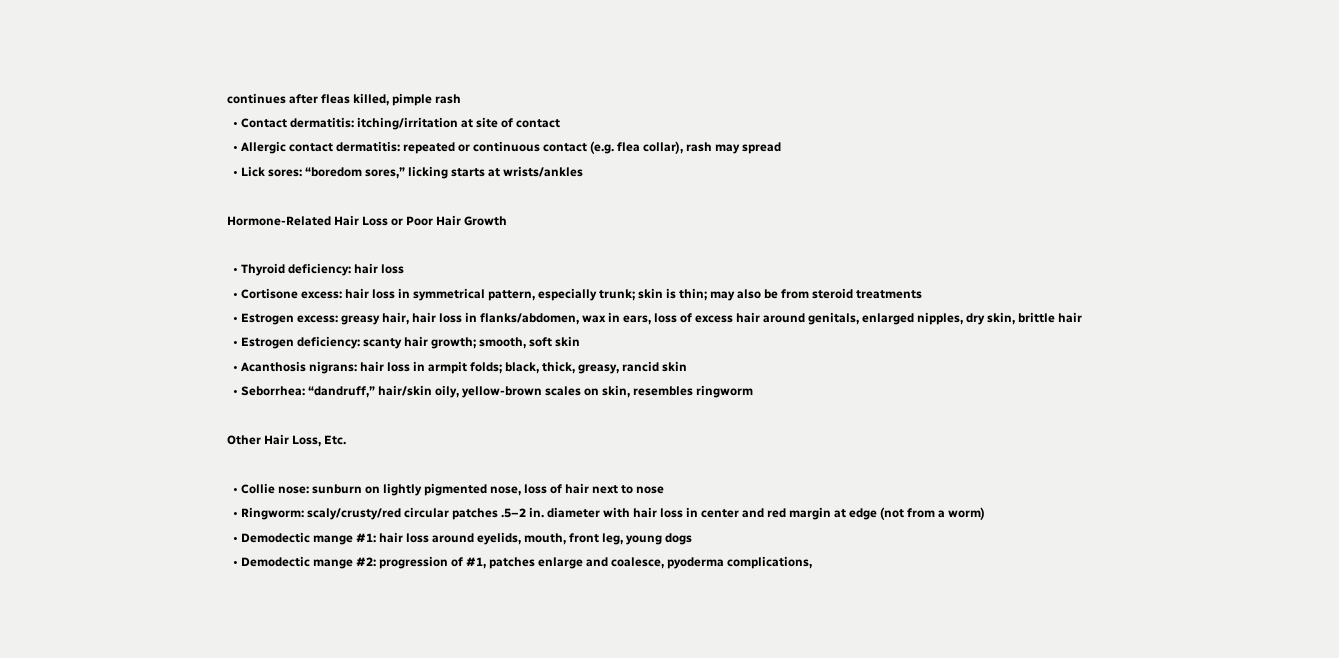continues after fleas killed, pimple rash
  • Contact dermatitis: itching/irritation at site of contact
  • Allergic contact dermatitis: repeated or continuous contact (e.g. flea collar), rash may spread
  • Lick sores: “boredom sores,” licking starts at wrists/ankles

Hormone-Related Hair Loss or Poor Hair Growth

  • Thyroid deficiency: hair loss
  • Cortisone excess: hair loss in symmetrical pattern, especially trunk; skin is thin; may also be from steroid treatments
  • Estrogen excess: greasy hair, hair loss in flanks/abdomen, wax in ears, loss of excess hair around genitals, enlarged nipples, dry skin, brittle hair
  • Estrogen deficiency: scanty hair growth; smooth, soft skin
  • Acanthosis nigrans: hair loss in armpit folds; black, thick, greasy, rancid skin
  • Seborrhea: “dandruff,” hair/skin oily, yellow-brown scales on skin, resembles ringworm

Other Hair Loss, Etc.

  • Collie nose: sunburn on lightly pigmented nose, loss of hair next to nose
  • Ringworm: scaly/crusty/red circular patches .5–2 in. diameter with hair loss in center and red margin at edge (not from a worm)
  • Demodectic mange #1: hair loss around eyelids, mouth, front leg, young dogs
  • Demodectic mange #2: progression of #1, patches enlarge and coalesce, pyoderma complications,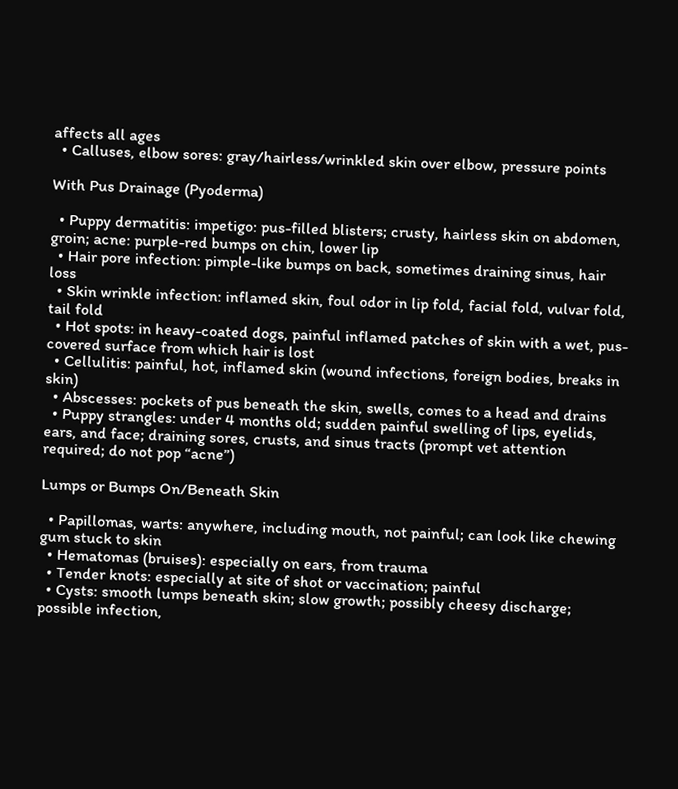affects all ages
  • Calluses, elbow sores: gray/hairless/wrinkled skin over elbow, pressure points

With Pus Drainage (Pyoderma)

  • Puppy dermatitis: impetigo: pus-filled blisters; crusty, hairless skin on abdomen, groin; acne: purple-red bumps on chin, lower lip
  • Hair pore infection: pimple-like bumps on back, sometimes draining sinus, hair loss
  • Skin wrinkle infection: inflamed skin, foul odor in lip fold, facial fold, vulvar fold, tail fold
  • Hot spots: in heavy-coated dogs, painful inflamed patches of skin with a wet, pus-covered surface from which hair is lost
  • Cellulitis: painful, hot, inflamed skin (wound infections, foreign bodies, breaks in skin)
  • Abscesses: pockets of pus beneath the skin, swells, comes to a head and drains
  • Puppy strangles: under 4 months old; sudden painful swelling of lips, eyelids, ears, and face; draining sores, crusts, and sinus tracts (prompt vet attention required; do not pop “acne”)

Lumps or Bumps On/Beneath Skin

  • Papillomas, warts: anywhere, including mouth, not painful; can look like chewing gum stuck to skin
  • Hematomas (bruises): especially on ears, from trauma
  • Tender knots: especially at site of shot or vaccination; painful
  • Cysts: smooth lumps beneath skin; slow growth; possibly cheesy discharge; possible infection,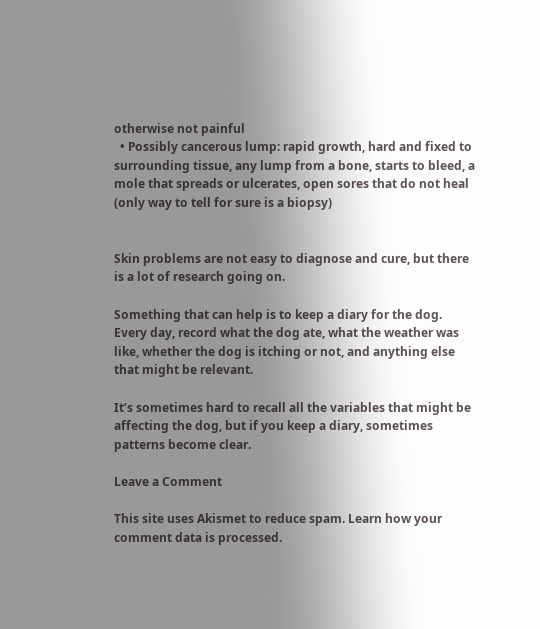otherwise not painful
  • Possibly cancerous lump: rapid growth, hard and fixed to surrounding tissue, any lump from a bone, starts to bleed, a mole that spreads or ulcerates, open sores that do not heal (only way to tell for sure is a biopsy)


Skin problems are not easy to diagnose and cure, but there is a lot of research going on.

Something that can help is to keep a diary for the dog. Every day, record what the dog ate, what the weather was like, whether the dog is itching or not, and anything else that might be relevant.

It’s sometimes hard to recall all the variables that might be affecting the dog, but if you keep a diary, sometimes patterns become clear.

Leave a Comment

This site uses Akismet to reduce spam. Learn how your comment data is processed.